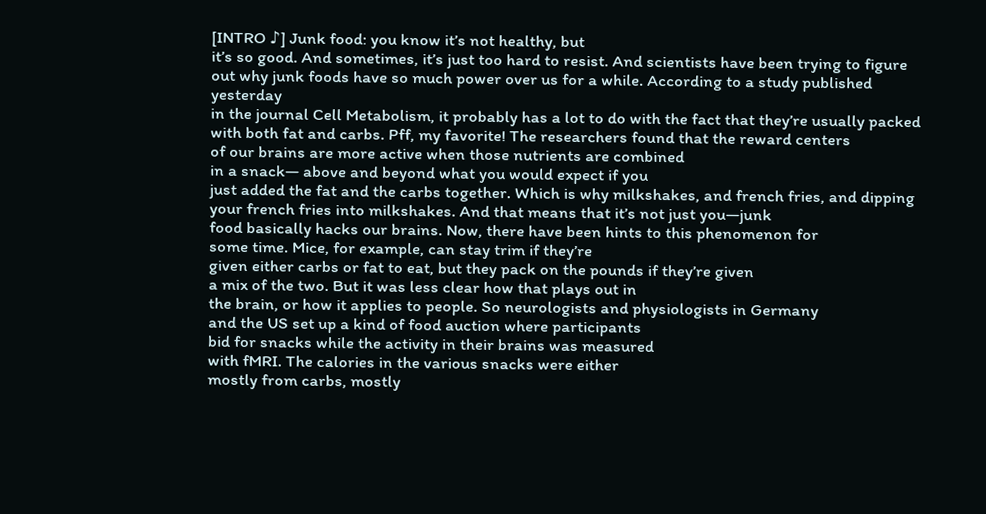[INTRO ♪] Junk food: you know it’s not healthy, but
it’s so good. And sometimes, it’s just too hard to resist. And scientists have been trying to figure
out why junk foods have so much power over us for a while. According to a study published yesterday
in the journal Cell Metabolism, it probably has a lot to do with the fact that they’re usually packed with both fat and carbs. Pff, my favorite! The researchers found that the reward centers
of our brains are more active when those nutrients are combined
in a snack— above and beyond what you would expect if you
just added the fat and the carbs together. Which is why milkshakes, and french fries, and dipping your french fries into milkshakes. And that means that it’s not just you—junk
food basically hacks our brains. Now, there have been hints to this phenomenon for
some time. Mice, for example, can stay trim if they’re
given either carbs or fat to eat, but they pack on the pounds if they’re given
a mix of the two. But it was less clear how that plays out in
the brain, or how it applies to people. So neurologists and physiologists in Germany
and the US set up a kind of food auction where participants
bid for snacks while the activity in their brains was measured
with fMRI. The calories in the various snacks were either
mostly from carbs, mostly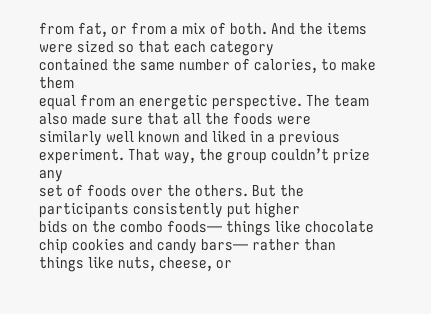from fat, or from a mix of both. And the items were sized so that each category
contained the same number of calories, to make them
equal from an energetic perspective. The team also made sure that all the foods were similarly well known and liked in a previous
experiment. That way, the group couldn’t prize any
set of foods over the others. But the participants consistently put higher
bids on the combo foods— things like chocolate chip cookies and candy bars— rather than things like nuts, cheese, or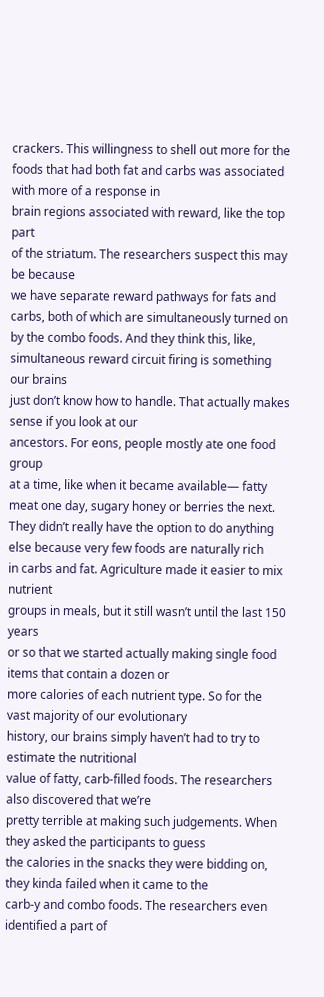crackers. This willingness to shell out more for the
foods that had both fat and carbs was associated with more of a response in
brain regions associated with reward, like the top part
of the striatum. The researchers suspect this may be because
we have separate reward pathways for fats and carbs, both of which are simultaneously turned on
by the combo foods. And they think this, like, simultaneous reward circuit firing is something our brains
just don’t know how to handle. That actually makes sense if you look at our
ancestors. For eons, people mostly ate one food group
at a time, like when it became available— fatty meat one day, sugary honey or berries the next. They didn’t really have the option to do anything else because very few foods are naturally rich
in carbs and fat. Agriculture made it easier to mix nutrient
groups in meals, but it still wasn’t until the last 150 years
or so that we started actually making single food items that contain a dozen or
more calories of each nutrient type. So for the vast majority of our evolutionary
history, our brains simply haven’t had to try to estimate the nutritional
value of fatty, carb-filled foods. The researchers also discovered that we’re
pretty terrible at making such judgements. When they asked the participants to guess
the calories in the snacks they were bidding on, they kinda failed when it came to the
carb-y and combo foods. The researchers even identified a part of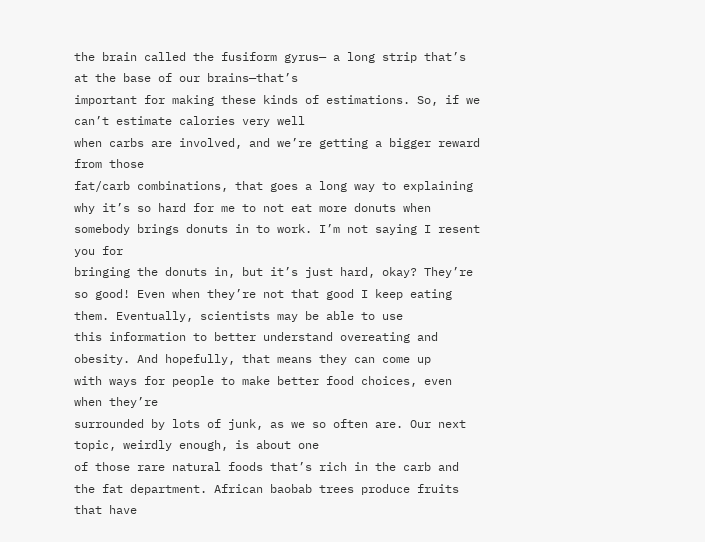the brain called the fusiform gyrus— a long strip that’s at the base of our brains—that’s
important for making these kinds of estimations. So, if we can’t estimate calories very well
when carbs are involved, and we’re getting a bigger reward from those
fat/carb combinations, that goes a long way to explaining why it’s so hard for me to not eat more donuts when somebody brings donuts in to work. I’m not saying I resent you for
bringing the donuts in, but it’s just hard, okay? They’re so good! Even when they’re not that good I keep eating them. Eventually, scientists may be able to use
this information to better understand overeating and obesity. And hopefully, that means they can come up
with ways for people to make better food choices, even when they’re
surrounded by lots of junk, as we so often are. Our next topic, weirdly enough, is about one
of those rare natural foods that’s rich in the carb and the fat department. African baobab trees produce fruits that have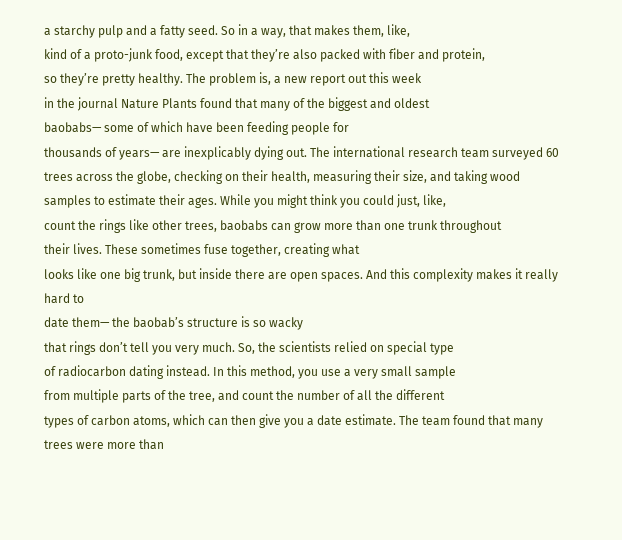a starchy pulp and a fatty seed. So in a way, that makes them, like,
kind of a proto-junk food, except that they’re also packed with fiber and protein,
so they’re pretty healthy. The problem is, a new report out this week
in the journal Nature Plants found that many of the biggest and oldest
baobabs— some of which have been feeding people for
thousands of years— are inexplicably dying out. The international research team surveyed 60
trees across the globe, checking on their health, measuring their size, and taking wood samples to estimate their ages. While you might think you could just, like,
count the rings like other trees, baobabs can grow more than one trunk throughout
their lives. These sometimes fuse together, creating what
looks like one big trunk, but inside there are open spaces. And this complexity makes it really hard to
date them— the baobab’s structure is so wacky
that rings don’t tell you very much. So, the scientists relied on special type
of radiocarbon dating instead. In this method, you use a very small sample
from multiple parts of the tree, and count the number of all the different
types of carbon atoms, which can then give you a date estimate. The team found that many trees were more than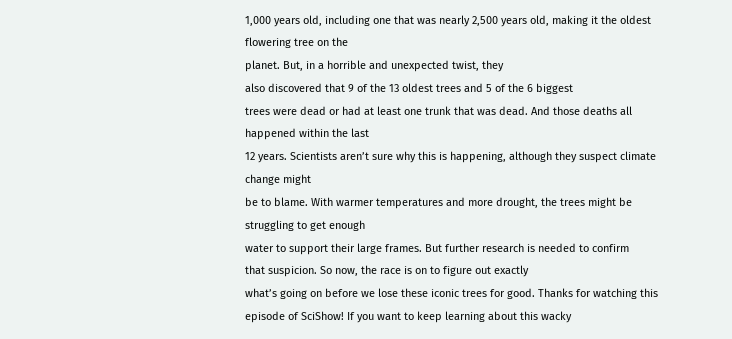1,000 years old, including one that was nearly 2,500 years old, making it the oldest flowering tree on the
planet. But, in a horrible and unexpected twist, they
also discovered that 9 of the 13 oldest trees and 5 of the 6 biggest
trees were dead or had at least one trunk that was dead. And those deaths all happened within the last
12 years. Scientists aren’t sure why this is happening, although they suspect climate change might
be to blame. With warmer temperatures and more drought, the trees might be struggling to get enough
water to support their large frames. But further research is needed to confirm
that suspicion. So now, the race is on to figure out exactly
what’s going on before we lose these iconic trees for good. Thanks for watching this episode of SciShow! If you want to keep learning about this wacky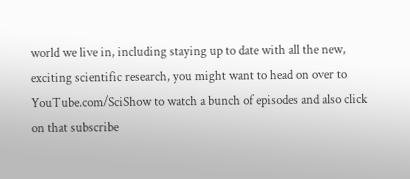world we live in, including staying up to date with all the new, exciting scientific research, you might want to head on over to YouTube.com/SciShow to watch a bunch of episodes and also click on that subscribe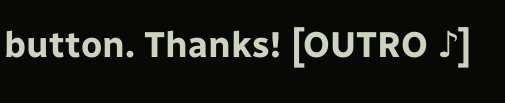button. Thanks! [OUTRO ♪]